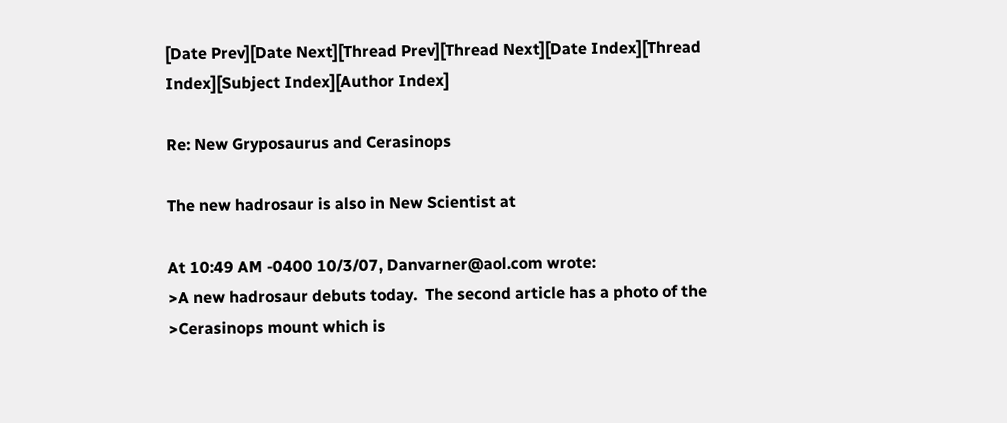[Date Prev][Date Next][Thread Prev][Thread Next][Date Index][Thread Index][Subject Index][Author Index]

Re: New Gryposaurus and Cerasinops

The new hadrosaur is also in New Scientist at

At 10:49 AM -0400 10/3/07, Danvarner@aol.com wrote:
>A new hadrosaur debuts today.  The second article has a photo of the
>Cerasinops mount which is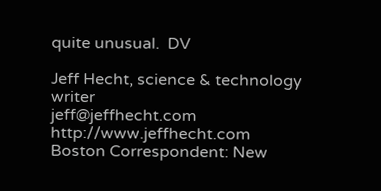quite unusual.  DV

Jeff Hecht, science & technology writer
jeff@jeffhecht.com  http://www.jeffhecht.com
Boston Correspondent: New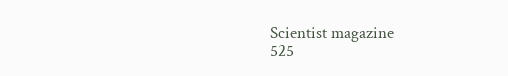Scientist magazine
525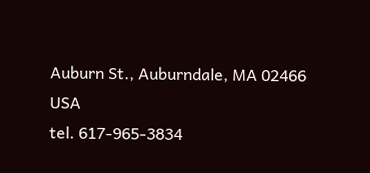Auburn St., Auburndale, MA 02466 USA
tel. 617-965-3834